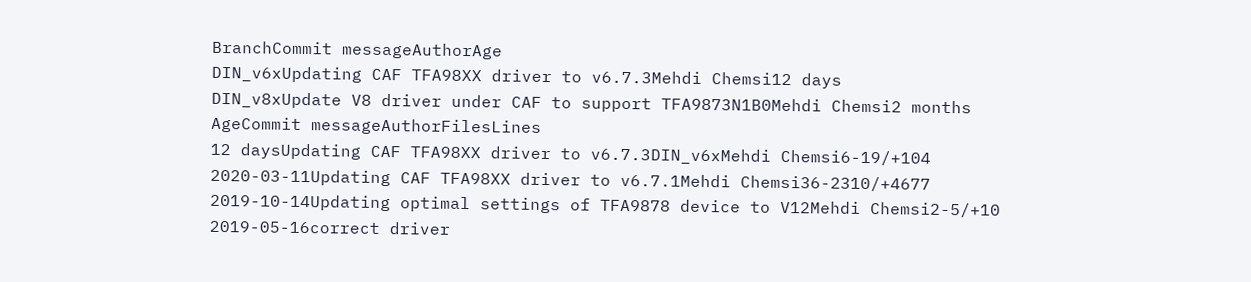BranchCommit messageAuthorAge
DIN_v6xUpdating CAF TFA98XX driver to v6.7.3Mehdi Chemsi12 days
DIN_v8xUpdate V8 driver under CAF to support TFA9873N1B0Mehdi Chemsi2 months
AgeCommit messageAuthorFilesLines
12 daysUpdating CAF TFA98XX driver to v6.7.3DIN_v6xMehdi Chemsi6-19/+104
2020-03-11Updating CAF TFA98XX driver to v6.7.1Mehdi Chemsi36-2310/+4677
2019-10-14Updating optimal settings of TFA9878 device to V12Mehdi Chemsi2-5/+10
2019-05-16correct driver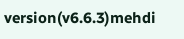version(v6.6.3)mehdi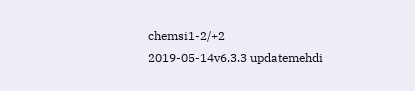chemsi1-2/+2
2019-05-14v6.3.3 updatemehdi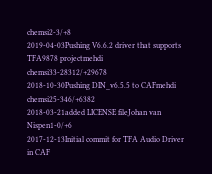chemsi2-3/+8
2019-04-03Pushing V6.6.2 driver that supports TFA9878 projectmehdi chemsi33-28312/+29678
2018-10-30Pushing DIN_v6.5.5 to CAFmehdi chemsi25-346/+6382
2018-03-21added LICENSE fileJohan van Nispen1-0/+6
2017-12-13Initial commit for TFA Audio Driver in CAF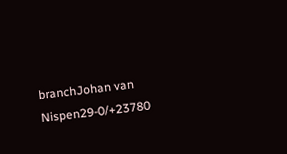branchJohan van Nispen29-0/+23780